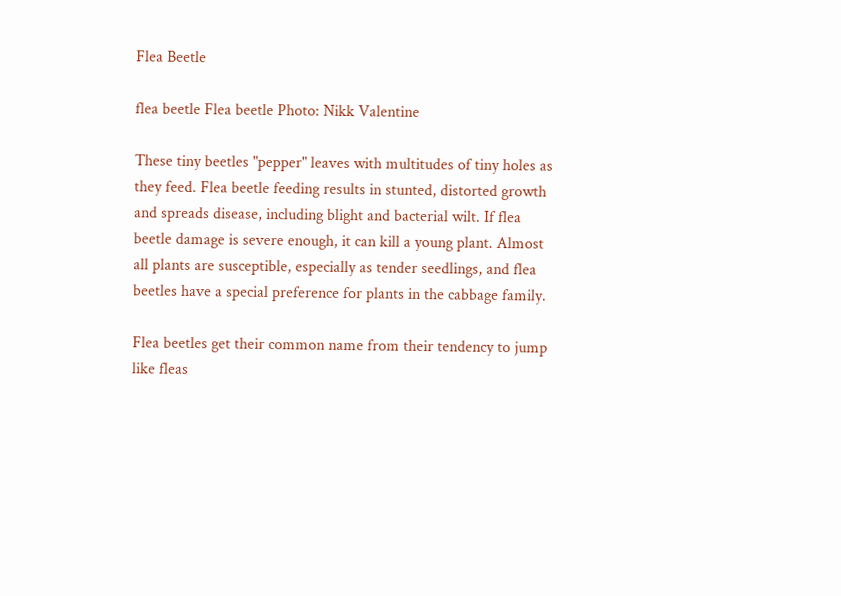Flea Beetle

flea beetle Flea beetle Photo: Nikk Valentine

These tiny beetles "pepper" leaves with multitudes of tiny holes as they feed. Flea beetle feeding results in stunted, distorted growth and spreads disease, including blight and bacterial wilt. If flea beetle damage is severe enough, it can kill a young plant. Almost all plants are susceptible, especially as tender seedlings, and flea beetles have a special preference for plants in the cabbage family.

Flea beetles get their common name from their tendency to jump like fleas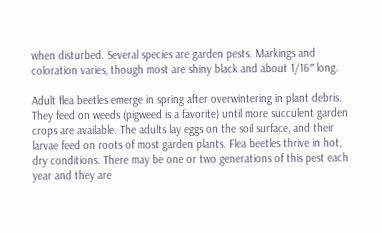when disturbed. Several species are garden pests. Markings and coloration varies, though most are shiny black and about 1/16″ long.

Adult flea beetles emerge in spring after overwintering in plant debris. They feed on weeds (pigweed is a favorite) until more succulent garden crops are available. The adults lay eggs on the soil surface, and their larvae feed on roots of most garden plants. Flea beetles thrive in hot, dry conditions. There may be one or two generations of this pest each year and they are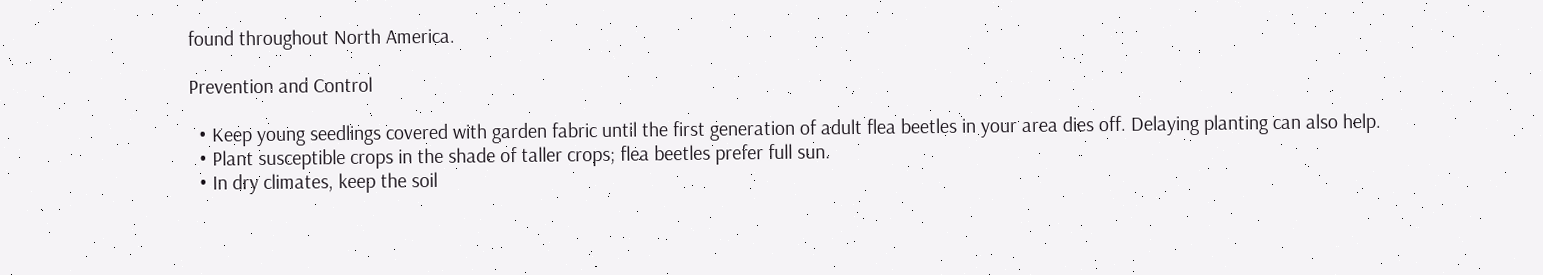found throughout North America.

Prevention and Control

  • Keep young seedlings covered with garden fabric until the first generation of adult flea beetles in your area dies off. Delaying planting can also help.
  • Plant susceptible crops in the shade of taller crops; flea beetles prefer full sun.
  • In dry climates, keep the soil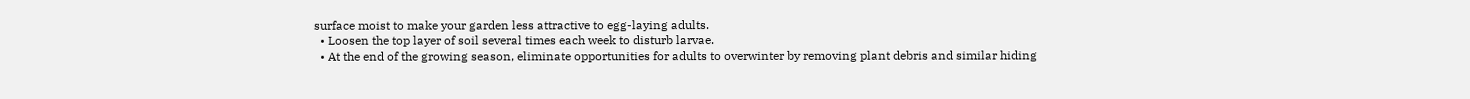surface moist to make your garden less attractive to egg-laying adults.
  • Loosen the top layer of soil several times each week to disturb larvae.
  • At the end of the growing season, eliminate opportunities for adults to overwinter by removing plant debris and similar hiding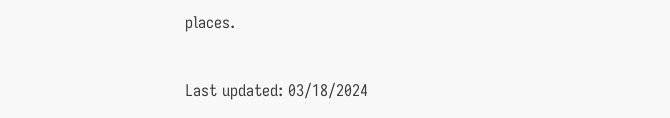places.

Last updated: 03/18/2024